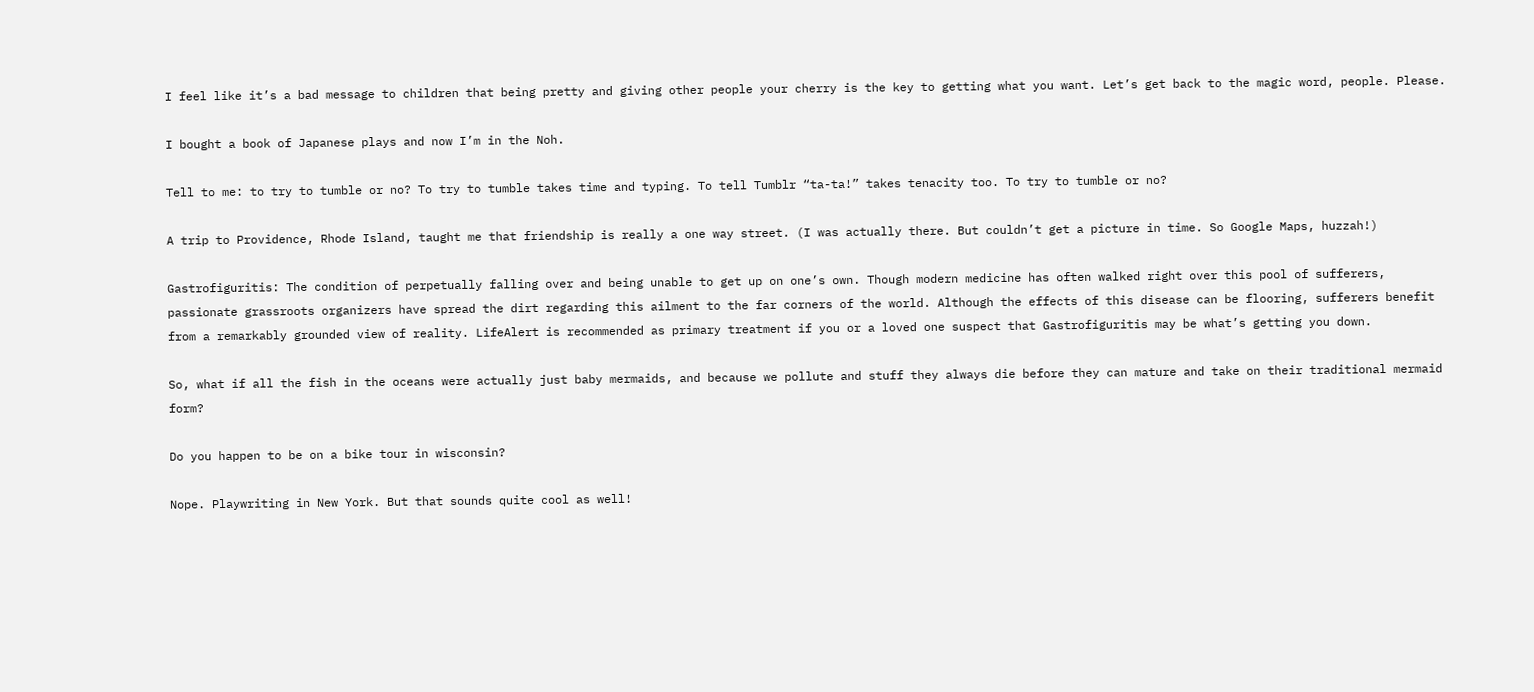I feel like it’s a bad message to children that being pretty and giving other people your cherry is the key to getting what you want. Let’s get back to the magic word, people. Please.

I bought a book of Japanese plays and now I’m in the Noh.

Tell to me: to try to tumble or no? To try to tumble takes time and typing. To tell Tumblr “ta-ta!” takes tenacity too. To try to tumble or no?

A trip to Providence, Rhode Island, taught me that friendship is really a one way street. (I was actually there. But couldn’t get a picture in time. So Google Maps, huzzah!)

Gastrofiguritis: The condition of perpetually falling over and being unable to get up on one’s own. Though modern medicine has often walked right over this pool of sufferers, passionate grassroots organizers have spread the dirt regarding this ailment to the far corners of the world. Although the effects of this disease can be flooring, sufferers benefit from a remarkably grounded view of reality. LifeAlert is recommended as primary treatment if you or a loved one suspect that Gastrofiguritis may be what’s getting you down.

So, what if all the fish in the oceans were actually just baby mermaids, and because we pollute and stuff they always die before they can mature and take on their traditional mermaid form?

Do you happen to be on a bike tour in wisconsin?

Nope. Playwriting in New York. But that sounds quite cool as well!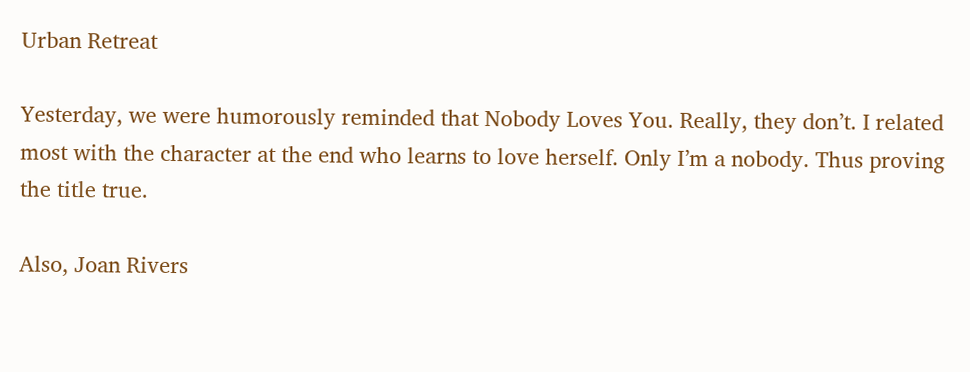Urban Retreat

Yesterday, we were humorously reminded that Nobody Loves You. Really, they don’t. I related most with the character at the end who learns to love herself. Only I’m a nobody. Thus proving the title true.

Also, Joan Rivers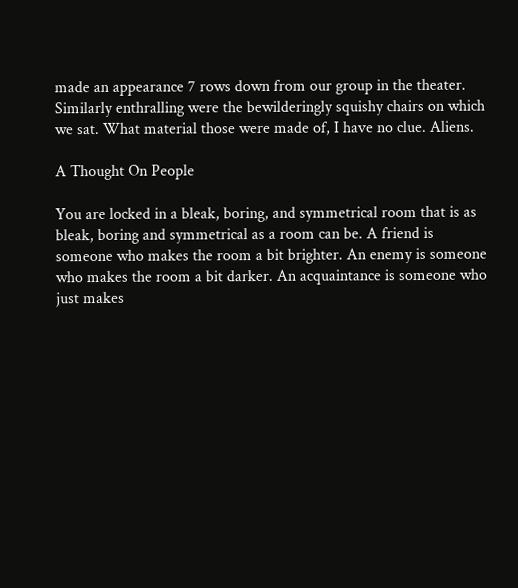made an appearance 7 rows down from our group in the theater. Similarly enthralling were the bewilderingly squishy chairs on which we sat. What material those were made of, I have no clue. Aliens.

A Thought On People

You are locked in a bleak, boring, and symmetrical room that is as bleak, boring and symmetrical as a room can be. A friend is someone who makes the room a bit brighter. An enemy is someone who makes the room a bit darker. An acquaintance is someone who just makes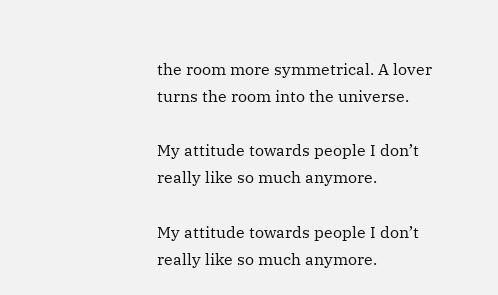the room more symmetrical. A lover turns the room into the universe.

My attitude towards people I don’t really like so much anymore.

My attitude towards people I don’t really like so much anymore.